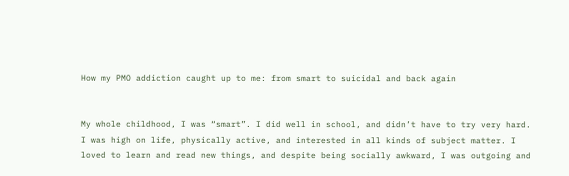How my PMO addiction caught up to me: from smart to suicidal and back again


My whole childhood, I was “smart”. I did well in school, and didn’t have to try very hard. I was high on life, physically active, and interested in all kinds of subject matter. I loved to learn and read new things, and despite being socially awkward, I was outgoing and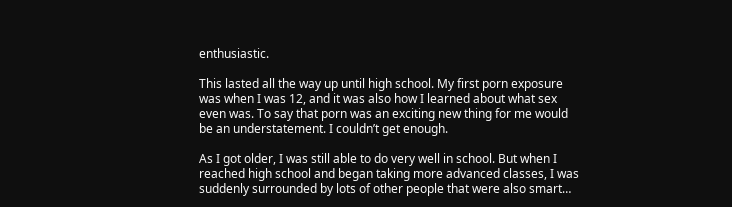enthusiastic.

This lasted all the way up until high school. My first porn exposure was when I was 12, and it was also how I learned about what sex even was. To say that porn was an exciting new thing for me would be an understatement. I couldn’t get enough.

As I got older, I was still able to do very well in school. But when I reached high school and began taking more advanced classes, I was suddenly surrounded by lots of other people that were also smart…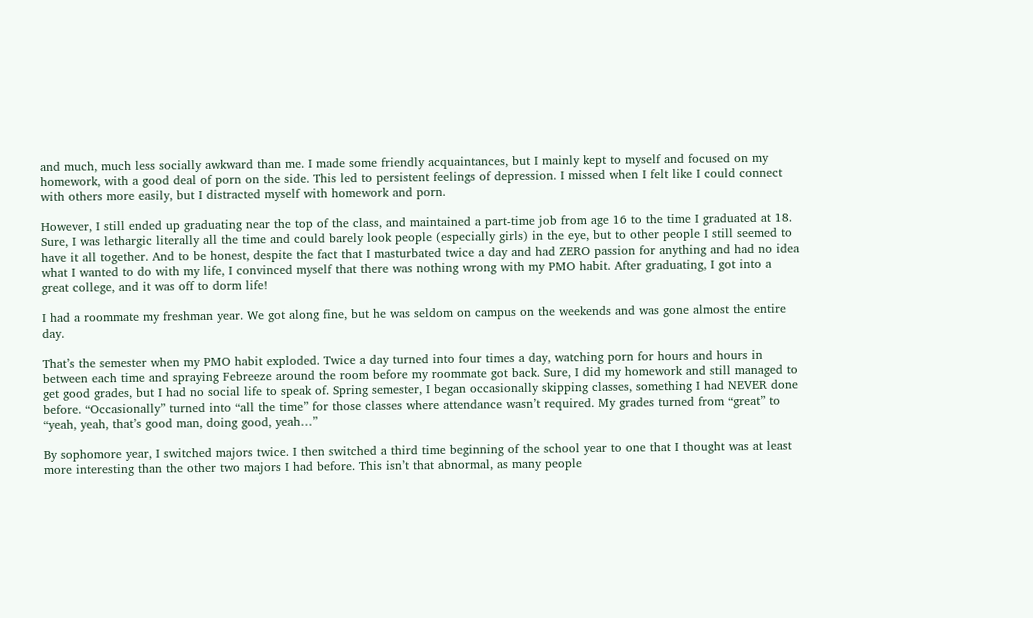and much, much less socially awkward than me. I made some friendly acquaintances, but I mainly kept to myself and focused on my homework, with a good deal of porn on the side. This led to persistent feelings of depression. I missed when I felt like I could connect with others more easily, but I distracted myself with homework and porn.

However, I still ended up graduating near the top of the class, and maintained a part-time job from age 16 to the time I graduated at 18. Sure, I was lethargic literally all the time and could barely look people (especially girls) in the eye, but to other people I still seemed to have it all together. And to be honest, despite the fact that I masturbated twice a day and had ZERO passion for anything and had no idea what I wanted to do with my life, I convinced myself that there was nothing wrong with my PMO habit. After graduating, I got into a great college, and it was off to dorm life!

I had a roommate my freshman year. We got along fine, but he was seldom on campus on the weekends and was gone almost the entire day.

That’s the semester when my PMO habit exploded. Twice a day turned into four times a day, watching porn for hours and hours in between each time and spraying Febreeze around the room before my roommate got back. Sure, I did my homework and still managed to get good grades, but I had no social life to speak of. Spring semester, I began occasionally skipping classes, something I had NEVER done before. “Occasionally” turned into “all the time” for those classes where attendance wasn’t required. My grades turned from “great” to “yeah, yeah, that’s good man, doing good, yeah…”

By sophomore year, I switched majors twice. I then switched a third time beginning of the school year to one that I thought was at least more interesting than the other two majors I had before. This isn’t that abnormal, as many people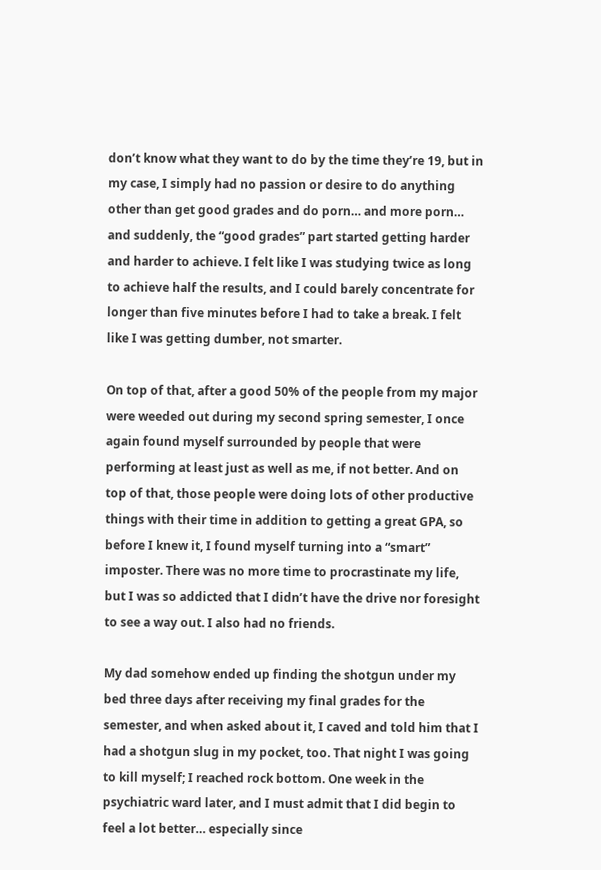don’t know what they want to do by the time they’re 19, but in my case, I simply had no passion or desire to do anything other than get good grades and do porn… and more porn… and suddenly, the “good grades” part started getting harder and harder to achieve. I felt like I was studying twice as long to achieve half the results, and I could barely concentrate for longer than five minutes before I had to take a break. I felt like I was getting dumber, not smarter.

On top of that, after a good 50% of the people from my major were weeded out during my second spring semester, I once again found myself surrounded by people that were performing at least just as well as me, if not better. And on top of that, those people were doing lots of other productive things with their time in addition to getting a great GPA, so before I knew it, I found myself turning into a “smart” imposter. There was no more time to procrastinate my life, but I was so addicted that I didn’t have the drive nor foresight to see a way out. I also had no friends.

My dad somehow ended up finding the shotgun under my bed three days after receiving my final grades for the semester, and when asked about it, I caved and told him that I had a shotgun slug in my pocket, too. That night I was going to kill myself; I reached rock bottom. One week in the psychiatric ward later, and I must admit that I did begin to feel a lot better… especially since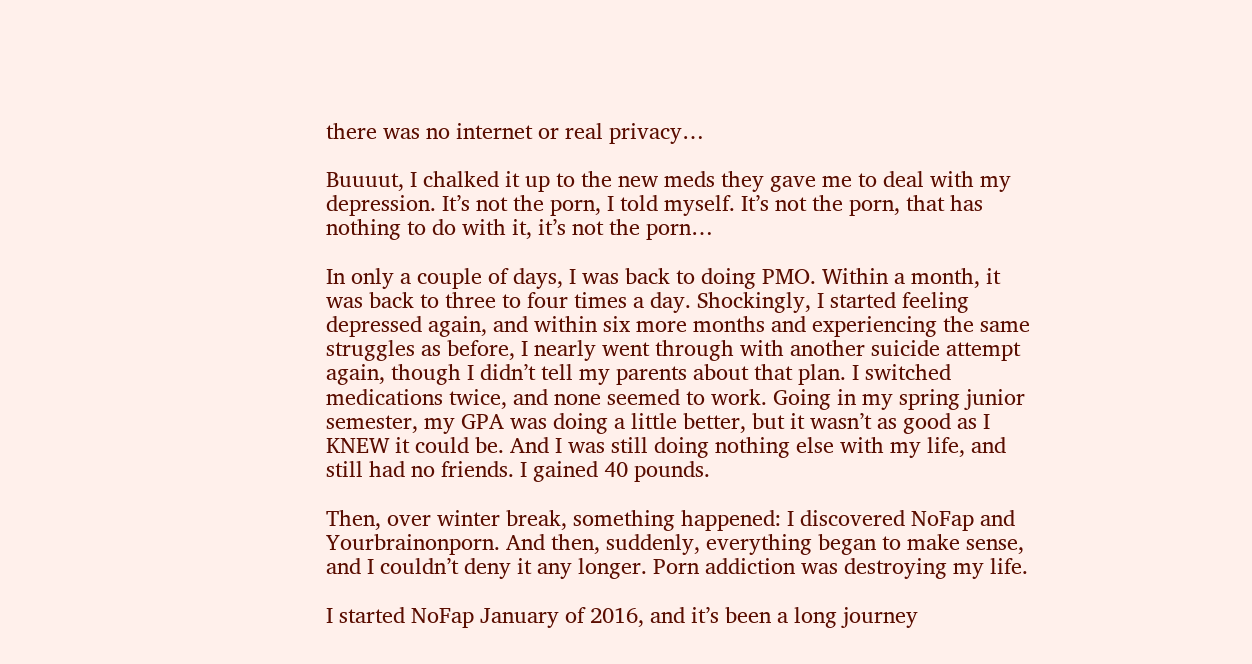there was no internet or real privacy…

Buuuut, I chalked it up to the new meds they gave me to deal with my depression. It’s not the porn, I told myself. It’s not the porn, that has nothing to do with it, it’s not the porn…

In only a couple of days, I was back to doing PMO. Within a month, it was back to three to four times a day. Shockingly, I started feeling depressed again, and within six more months and experiencing the same struggles as before, I nearly went through with another suicide attempt again, though I didn’t tell my parents about that plan. I switched medications twice, and none seemed to work. Going in my spring junior semester, my GPA was doing a little better, but it wasn’t as good as I KNEW it could be. And I was still doing nothing else with my life, and still had no friends. I gained 40 pounds.

Then, over winter break, something happened: I discovered NoFap and Yourbrainonporn. And then, suddenly, everything began to make sense, and I couldn’t deny it any longer. Porn addiction was destroying my life.

I started NoFap January of 2016, and it’s been a long journey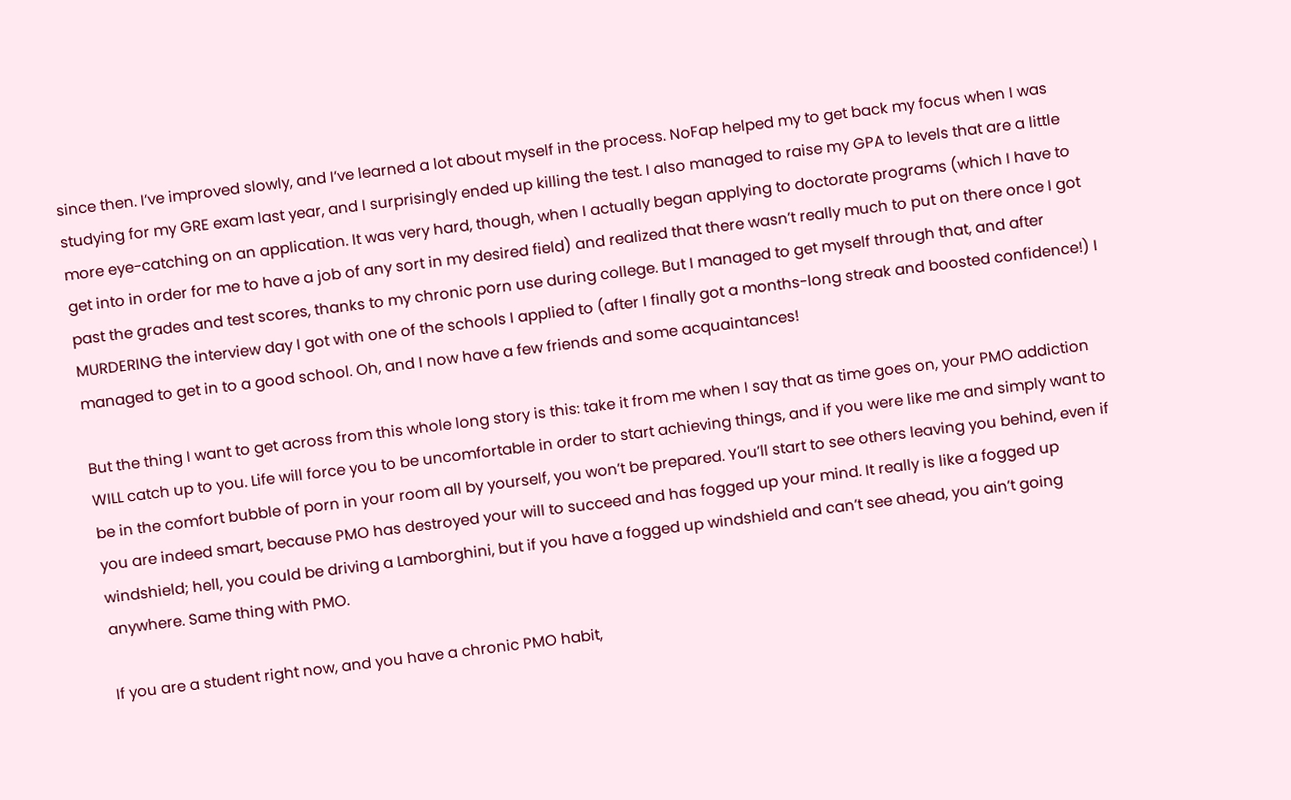since then. I’ve improved slowly, and I’ve learned a lot about myself in the process. NoFap helped my to get back my focus when I was studying for my GRE exam last year, and I surprisingly ended up killing the test. I also managed to raise my GPA to levels that are a little more eye-catching on an application. It was very hard, though, when I actually began applying to doctorate programs (which I have to get into in order for me to have a job of any sort in my desired field) and realized that there wasn’t really much to put on there once I got past the grades and test scores, thanks to my chronic porn use during college. But I managed to get myself through that, and after MURDERING the interview day I got with one of the schools I applied to (after I finally got a months-long streak and boosted confidence!) I managed to get in to a good school. Oh, and I now have a few friends and some acquaintances!

But the thing I want to get across from this whole long story is this: take it from me when I say that as time goes on, your PMO addiction WILL catch up to you. Life will force you to be uncomfortable in order to start achieving things, and if you were like me and simply want to be in the comfort bubble of porn in your room all by yourself, you won’t be prepared. You’ll start to see others leaving you behind, even if you are indeed smart, because PMO has destroyed your will to succeed and has fogged up your mind. It really is like a fogged up windshield; hell, you could be driving a Lamborghini, but if you have a fogged up windshield and can’t see ahead, you ain’t going anywhere. Same thing with PMO.

If you are a student right now, and you have a chronic PMO habit,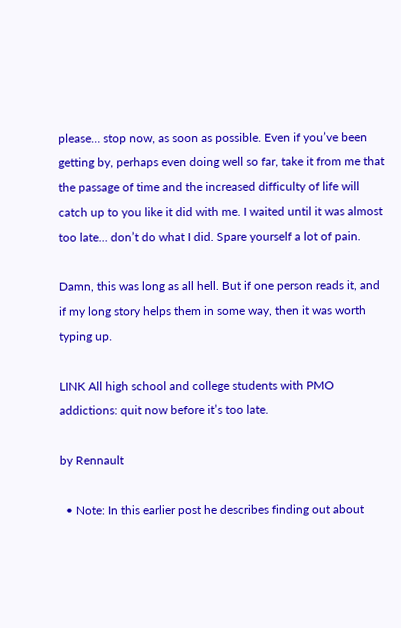please… stop now, as soon as possible. Even if you’ve been getting by, perhaps even doing well so far, take it from me that the passage of time and the increased difficulty of life will catch up to you like it did with me. I waited until it was almost too late… don’t do what I did. Spare yourself a lot of pain.

Damn, this was long as all hell. But if one person reads it, and if my long story helps them in some way, then it was worth typing up.

LINK All high school and college students with PMO addictions: quit now before it’s too late.

by Rennault

  • Note: In this earlier post he describes finding out about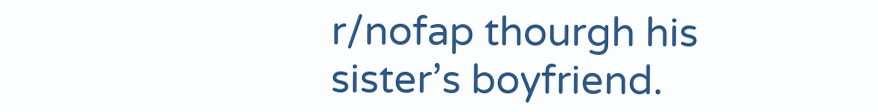r/nofap thourgh his sister’s boyfriend.